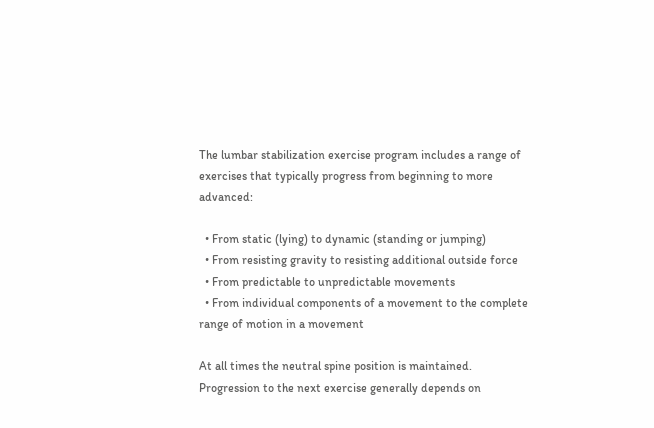The lumbar stabilization exercise program includes a range of exercises that typically progress from beginning to more advanced:

  • From static (lying) to dynamic (standing or jumping)
  • From resisting gravity to resisting additional outside force
  • From predictable to unpredictable movements
  • From individual components of a movement to the complete range of motion in a movement

At all times the neutral spine position is maintained. Progression to the next exercise generally depends on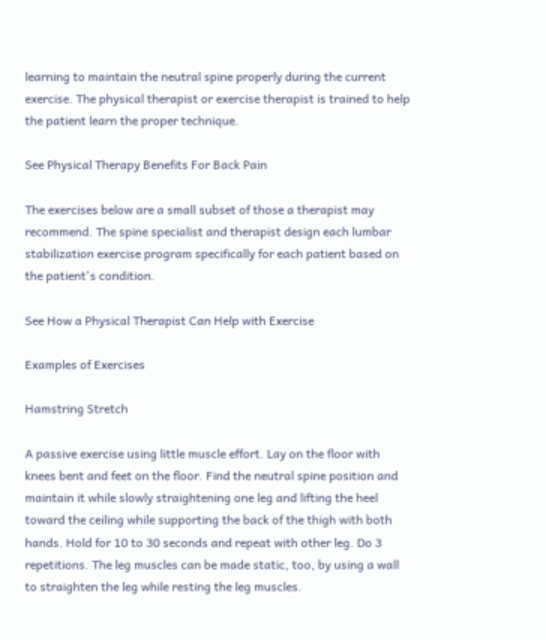learning to maintain the neutral spine properly during the current exercise. The physical therapist or exercise therapist is trained to help the patient learn the proper technique.

See Physical Therapy Benefits For Back Pain

The exercises below are a small subset of those a therapist may recommend. The spine specialist and therapist design each lumbar stabilization exercise program specifically for each patient based on the patient's condition.

See How a Physical Therapist Can Help with Exercise

Examples of Exercises

Hamstring Stretch

A passive exercise using little muscle effort. Lay on the floor with knees bent and feet on the floor. Find the neutral spine position and maintain it while slowly straightening one leg and lifting the heel toward the ceiling while supporting the back of the thigh with both hands. Hold for 10 to 30 seconds and repeat with other leg. Do 3 repetitions. The leg muscles can be made static, too, by using a wall to straighten the leg while resting the leg muscles.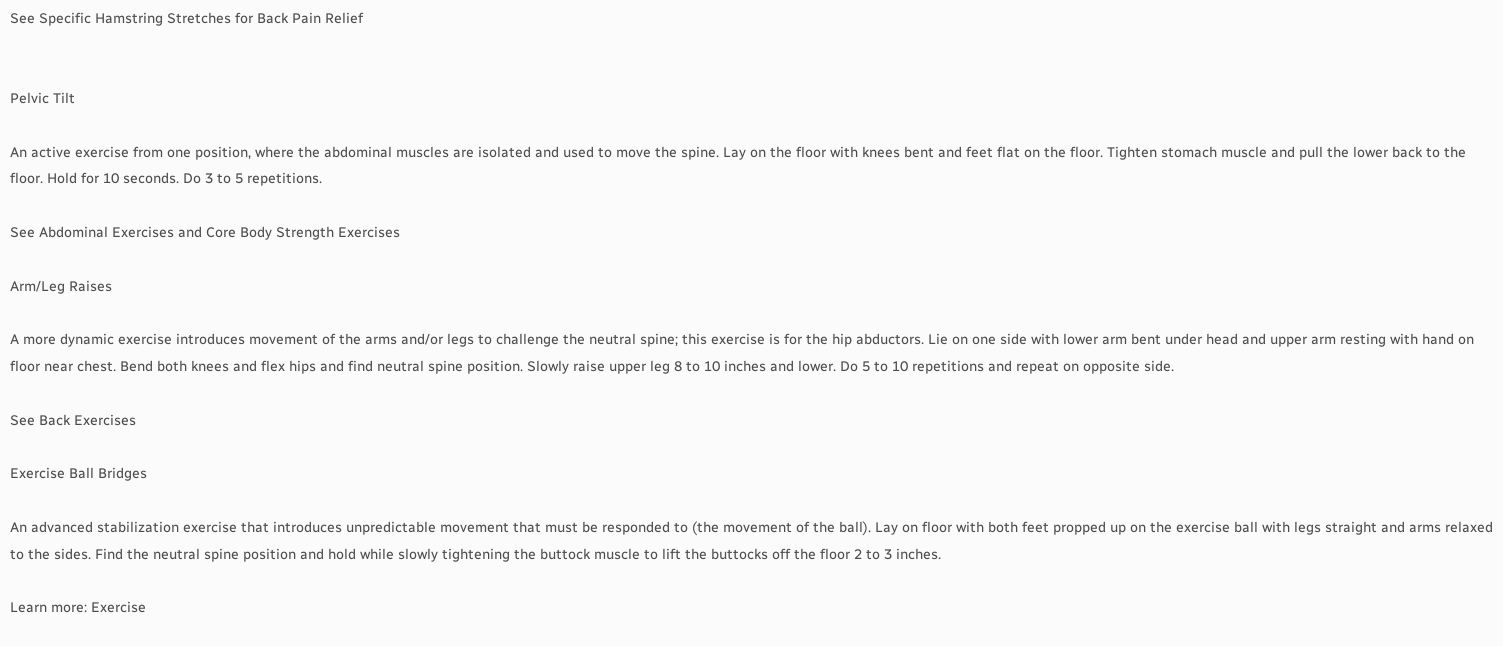See Specific Hamstring Stretches for Back Pain Relief


Pelvic Tilt

An active exercise from one position, where the abdominal muscles are isolated and used to move the spine. Lay on the floor with knees bent and feet flat on the floor. Tighten stomach muscle and pull the lower back to the floor. Hold for 10 seconds. Do 3 to 5 repetitions.

See Abdominal Exercises and Core Body Strength Exercises

Arm/Leg Raises

A more dynamic exercise introduces movement of the arms and/or legs to challenge the neutral spine; this exercise is for the hip abductors. Lie on one side with lower arm bent under head and upper arm resting with hand on floor near chest. Bend both knees and flex hips and find neutral spine position. Slowly raise upper leg 8 to 10 inches and lower. Do 5 to 10 repetitions and repeat on opposite side.

See Back Exercises

Exercise Ball Bridges

An advanced stabilization exercise that introduces unpredictable movement that must be responded to (the movement of the ball). Lay on floor with both feet propped up on the exercise ball with legs straight and arms relaxed to the sides. Find the neutral spine position and hold while slowly tightening the buttock muscle to lift the buttocks off the floor 2 to 3 inches.

Learn more: Exercise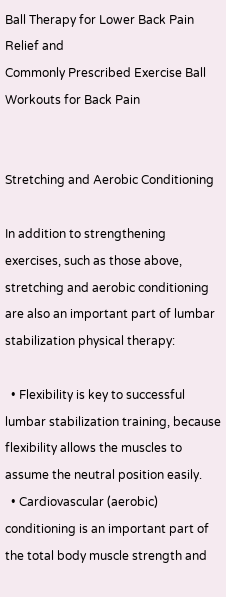Ball Therapy for Lower Back Pain Relief and
Commonly Prescribed Exercise Ball Workouts for Back Pain


Stretching and Aerobic Conditioning

In addition to strengthening exercises, such as those above, stretching and aerobic conditioning are also an important part of lumbar stabilization physical therapy:

  • Flexibility is key to successful lumbar stabilization training, because flexibility allows the muscles to assume the neutral position easily.
  • Cardiovascular (aerobic) conditioning is an important part of the total body muscle strength and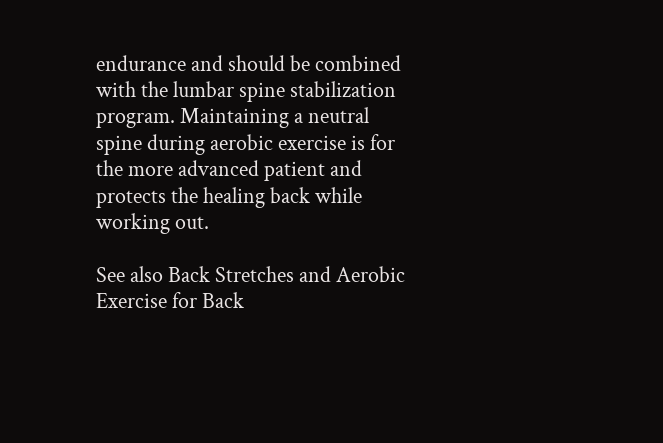endurance and should be combined with the lumbar spine stabilization program. Maintaining a neutral spine during aerobic exercise is for the more advanced patient and protects the healing back while working out.

See also Back Stretches and Aerobic Exercise for Back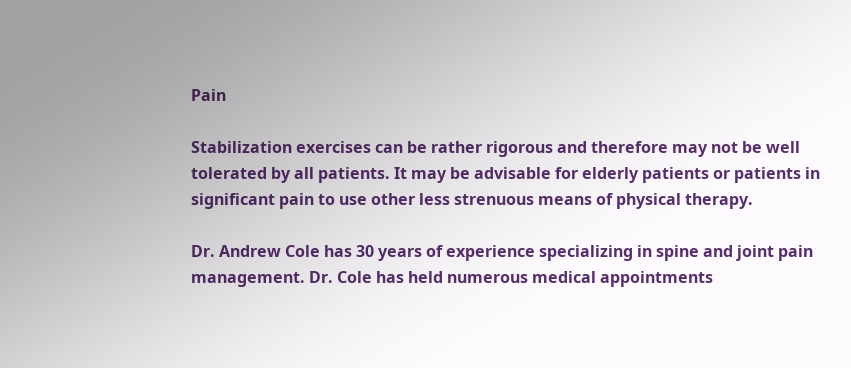Pain

Stabilization exercises can be rather rigorous and therefore may not be well tolerated by all patients. It may be advisable for elderly patients or patients in significant pain to use other less strenuous means of physical therapy.

Dr. Andrew Cole has 30 years of experience specializing in spine and joint pain management. Dr. Cole has held numerous medical appointments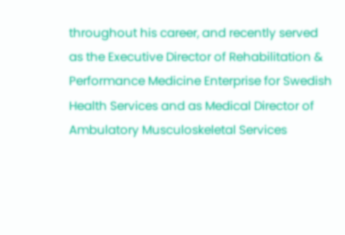throughout his career, and recently served as the Executive Director of Rehabilitation & Performance Medicine Enterprise for Swedish Health Services and as Medical Director of Ambulatory Musculoskeletal Services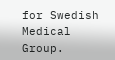for Swedish Medical Group.